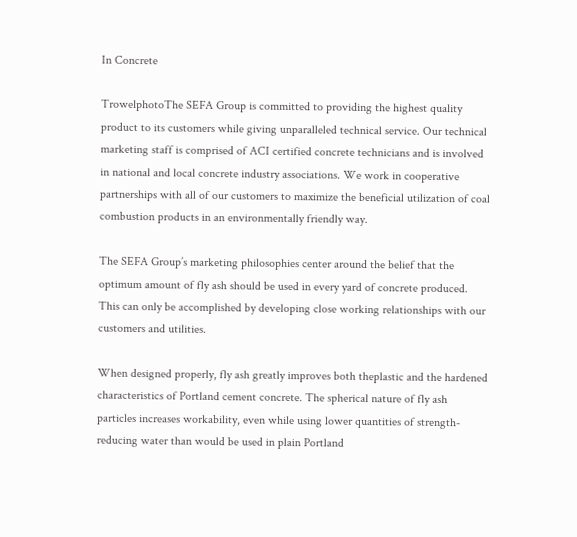In Concrete

TrowelphotoThe SEFA Group is committed to providing the highest quality product to its customers while giving unparalleled technical service. Our technical marketing staff is comprised of ACI certified concrete technicians and is involved in national and local concrete industry associations. We work in cooperative partnerships with all of our customers to maximize the beneficial utilization of coal combustion products in an environmentally friendly way.

The SEFA Group’s marketing philosophies center around the belief that the optimum amount of fly ash should be used in every yard of concrete produced. This can only be accomplished by developing close working relationships with our customers and utilities.

When designed properly, fly ash greatly improves both theplastic and the hardened characteristics of Portland cement concrete. The spherical nature of fly ash particles increases workability, even while using lower quantities of strength-reducing water than would be used in plain Portland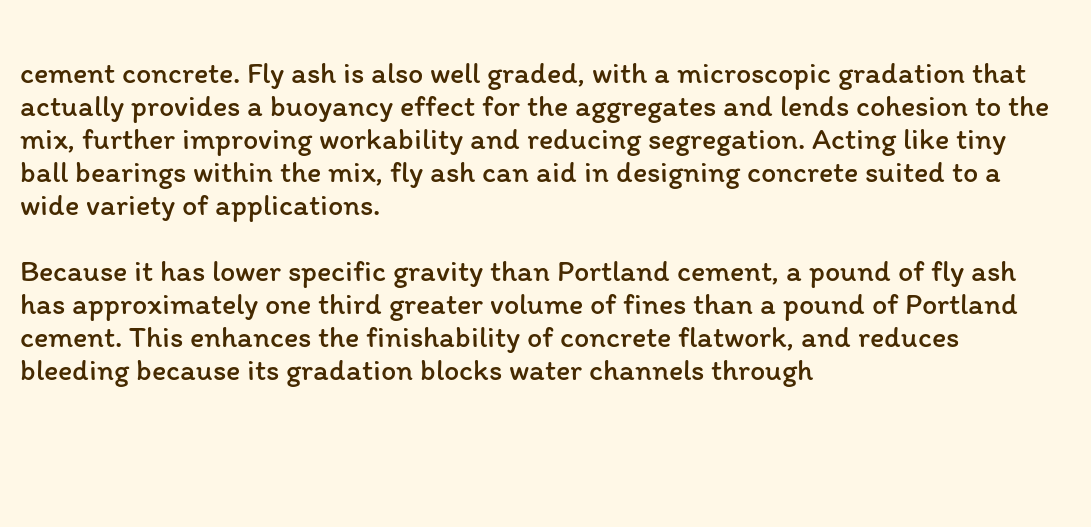cement concrete. Fly ash is also well graded, with a microscopic gradation that actually provides a buoyancy effect for the aggregates and lends cohesion to the mix, further improving workability and reducing segregation. Acting like tiny ball bearings within the mix, fly ash can aid in designing concrete suited to a wide variety of applications.

Because it has lower specific gravity than Portland cement, a pound of fly ash has approximately one third greater volume of fines than a pound of Portland cement. This enhances the finishability of concrete flatwork, and reduces bleeding because its gradation blocks water channels through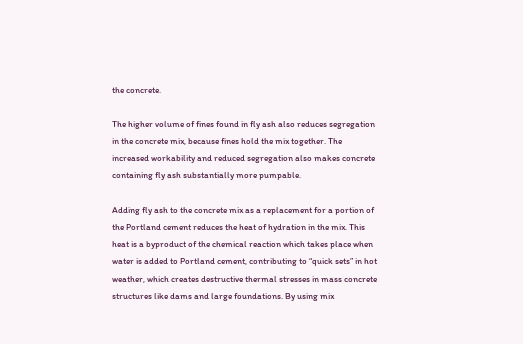the concrete.

The higher volume of fines found in fly ash also reduces segregation in the concrete mix, because fines hold the mix together. The increased workability and reduced segregation also makes concrete containing fly ash substantially more pumpable.

Adding fly ash to the concrete mix as a replacement for a portion of the Portland cement reduces the heat of hydration in the mix. This heat is a byproduct of the chemical reaction which takes place when water is added to Portland cement, contributing to “quick sets” in hot weather, which creates destructive thermal stresses in mass concrete structures like dams and large foundations. By using mix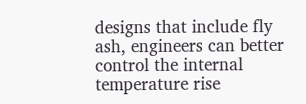designs that include fly ash, engineers can better control the internal temperature rise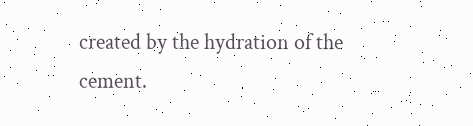created by the hydration of the cement.